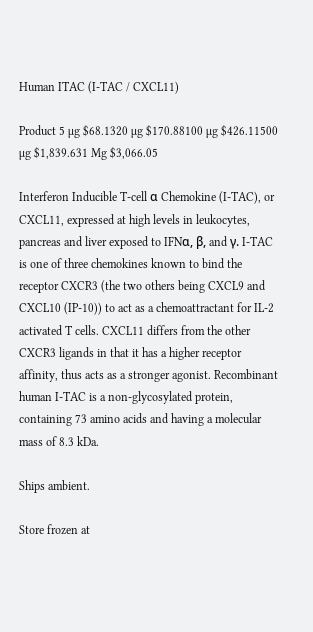Human ITAC (I-TAC / CXCL11)

Product 5 µg $68.1320 µg $170.88100 µg $426.11500 µg $1,839.631 Mg $3,066.05

Interferon Inducible T-cell α Chemokine (I-TAC), or CXCL11, expressed at high levels in leukocytes, pancreas and liver exposed to IFNα, β, and γ. I-TAC is one of three chemokines known to bind the receptor CXCR3 (the two others being CXCL9 and CXCL10 (IP-10)) to act as a chemoattractant for IL-2 activated T cells. CXCL11 differs from the other CXCR3 ligands in that it has a higher receptor affinity, thus acts as a stronger agonist. Recombinant human I-TAC is a non-glycosylated protein, containing 73 amino acids and having a molecular mass of 8.3 kDa.

Ships ambient.

Store frozen at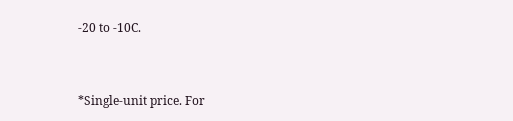-20 to -10C.


*Single-unit price. For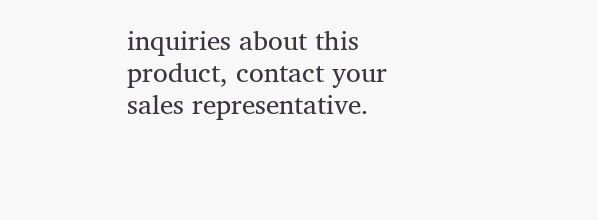inquiries about this product, contact your sales representative.